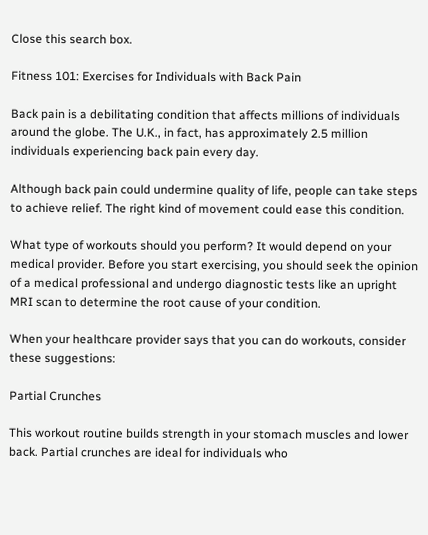Close this search box.

Fitness 101: Exercises for Individuals with Back Pain

Back pain is a debilitating condition that affects millions of individuals around the globe. The U.K., in fact, has approximately 2.5 million individuals experiencing back pain every day.

Although back pain could undermine quality of life, people can take steps to achieve relief. The right kind of movement could ease this condition.

What type of workouts should you perform? It would depend on your medical provider. Before you start exercising, you should seek the opinion of a medical professional and undergo diagnostic tests like an upright MRI scan to determine the root cause of your condition.

When your healthcare provider says that you can do workouts, consider these suggestions:

Partial Crunches

This workout routine builds strength in your stomach muscles and lower back. Partial crunches are ideal for individuals who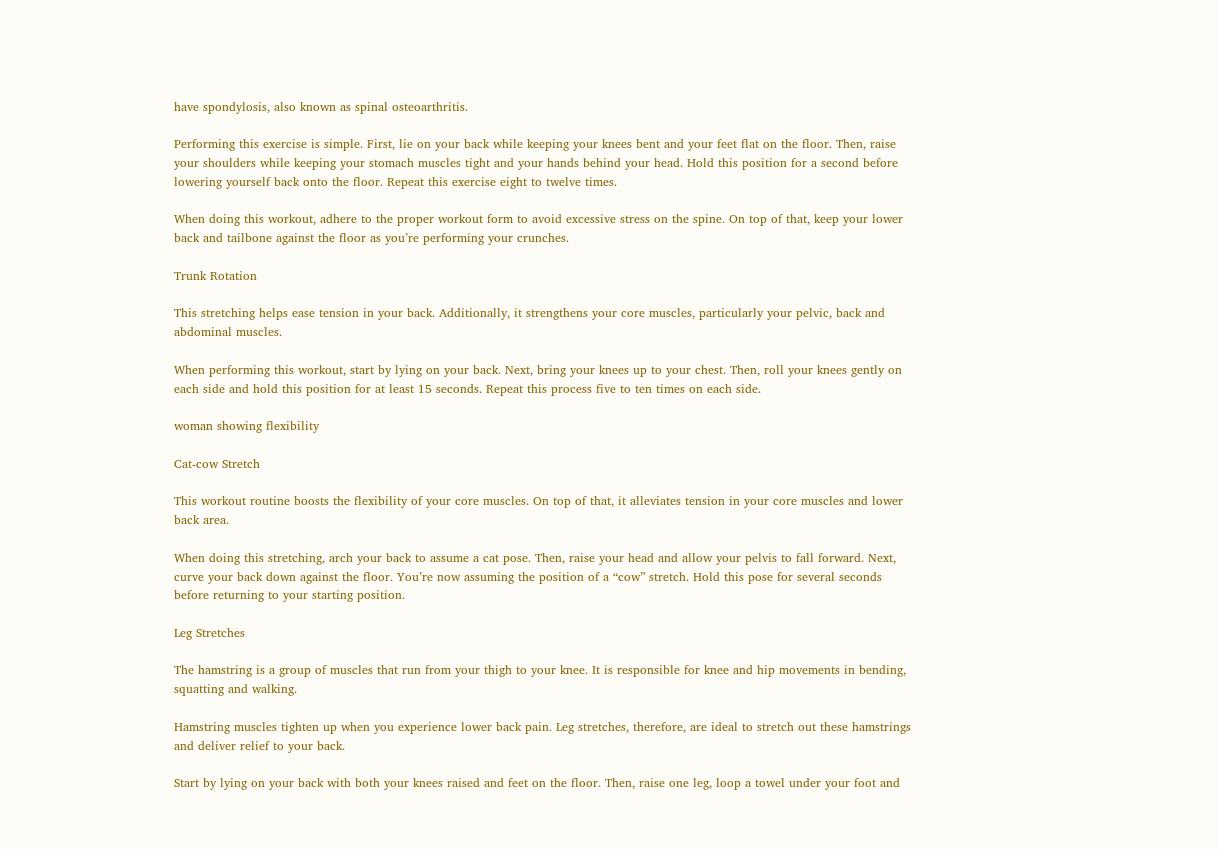have spondylosis, also known as spinal osteoarthritis.

Performing this exercise is simple. First, lie on your back while keeping your knees bent and your feet flat on the floor. Then, raise your shoulders while keeping your stomach muscles tight and your hands behind your head. Hold this position for a second before lowering yourself back onto the floor. Repeat this exercise eight to twelve times.

When doing this workout, adhere to the proper workout form to avoid excessive stress on the spine. On top of that, keep your lower back and tailbone against the floor as you’re performing your crunches.

Trunk Rotation

This stretching helps ease tension in your back. Additionally, it strengthens your core muscles, particularly your pelvic, back and abdominal muscles.

When performing this workout, start by lying on your back. Next, bring your knees up to your chest. Then, roll your knees gently on each side and hold this position for at least 15 seconds. Repeat this process five to ten times on each side.

woman showing flexibility

Cat-cow Stretch

This workout routine boosts the flexibility of your core muscles. On top of that, it alleviates tension in your core muscles and lower back area.

When doing this stretching, arch your back to assume a cat pose. Then, raise your head and allow your pelvis to fall forward. Next, curve your back down against the floor. You’re now assuming the position of a “cow” stretch. Hold this pose for several seconds before returning to your starting position.

Leg Stretches

The hamstring is a group of muscles that run from your thigh to your knee. It is responsible for knee and hip movements in bending, squatting and walking.

Hamstring muscles tighten up when you experience lower back pain. Leg stretches, therefore, are ideal to stretch out these hamstrings and deliver relief to your back.

Start by lying on your back with both your knees raised and feet on the floor. Then, raise one leg, loop a towel under your foot and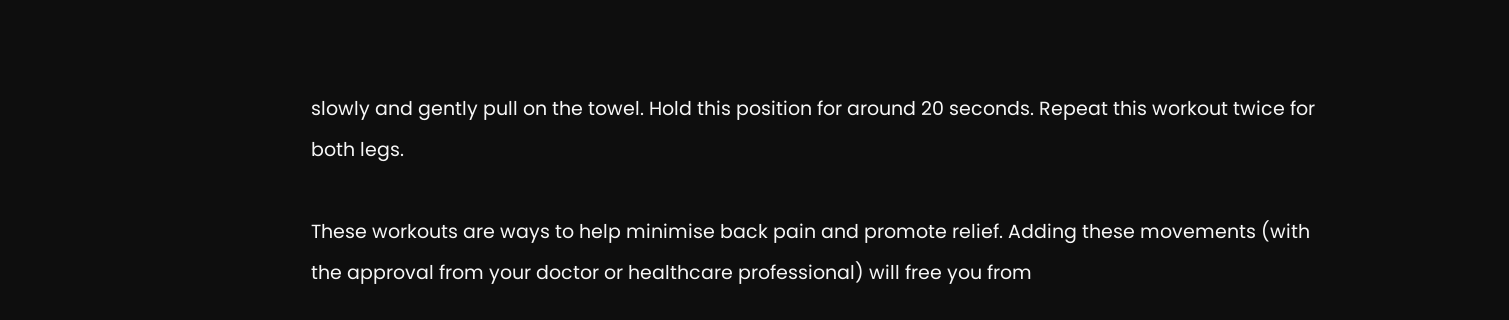slowly and gently pull on the towel. Hold this position for around 20 seconds. Repeat this workout twice for both legs.

These workouts are ways to help minimise back pain and promote relief. Adding these movements (with the approval from your doctor or healthcare professional) will free you from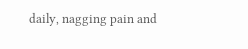daily, nagging pain and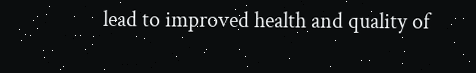lead to improved health and quality of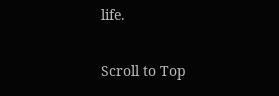life.

Scroll to Top